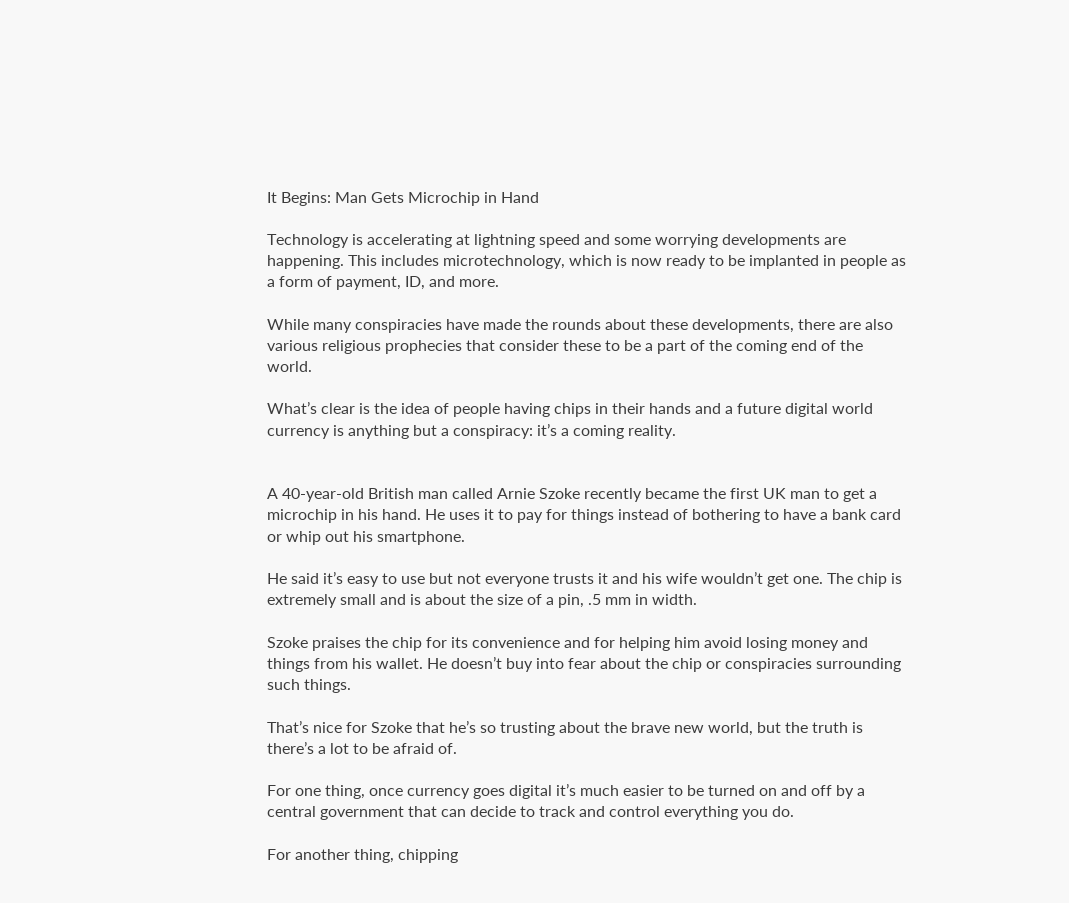It Begins: Man Gets Microchip in Hand

Technology is accelerating at lightning speed and some worrying developments are happening. This includes microtechnology, which is now ready to be implanted in people as a form of payment, ID, and more.

While many conspiracies have made the rounds about these developments, there are also various religious prophecies that consider these to be a part of the coming end of the world.

What’s clear is the idea of people having chips in their hands and a future digital world currency is anything but a conspiracy: it’s a coming reality.


A 40-year-old British man called Arnie Szoke recently became the first UK man to get a microchip in his hand. He uses it to pay for things instead of bothering to have a bank card or whip out his smartphone.

He said it’s easy to use but not everyone trusts it and his wife wouldn’t get one. The chip is extremely small and is about the size of a pin, .5 mm in width.

Szoke praises the chip for its convenience and for helping him avoid losing money and things from his wallet. He doesn’t buy into fear about the chip or conspiracies surrounding such things.

That’s nice for Szoke that he’s so trusting about the brave new world, but the truth is there’s a lot to be afraid of.

For one thing, once currency goes digital it’s much easier to be turned on and off by a central government that can decide to track and control everything you do.

For another thing, chipping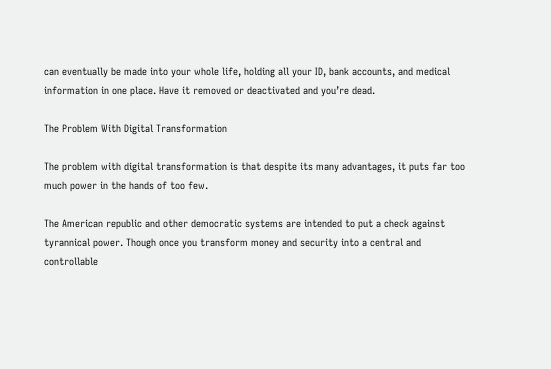can eventually be made into your whole life, holding all your ID, bank accounts, and medical information in one place. Have it removed or deactivated and you’re dead.

The Problem With Digital Transformation

The problem with digital transformation is that despite its many advantages, it puts far too much power in the hands of too few.

The American republic and other democratic systems are intended to put a check against tyrannical power. Though once you transform money and security into a central and controllable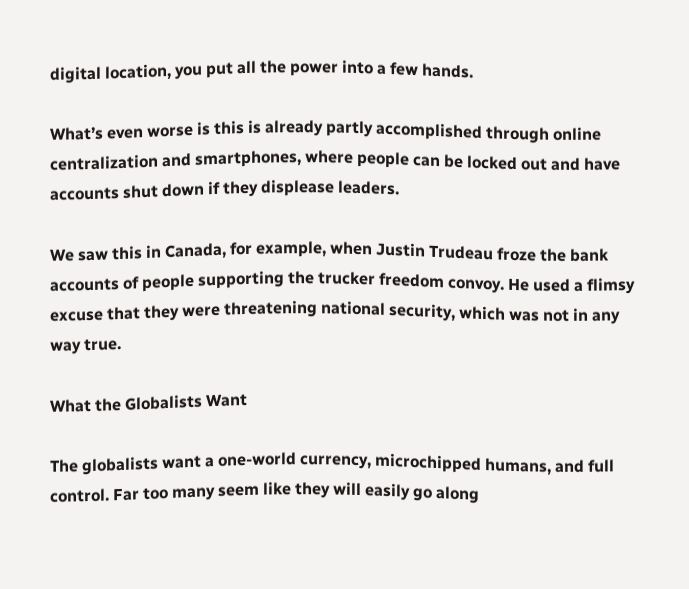digital location, you put all the power into a few hands.

What’s even worse is this is already partly accomplished through online centralization and smartphones, where people can be locked out and have accounts shut down if they displease leaders.

We saw this in Canada, for example, when Justin Trudeau froze the bank accounts of people supporting the trucker freedom convoy. He used a flimsy excuse that they were threatening national security, which was not in any way true.

What the Globalists Want

The globalists want a one-world currency, microchipped humans, and full control. Far too many seem like they will easily go along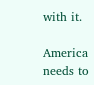with it.

America needs to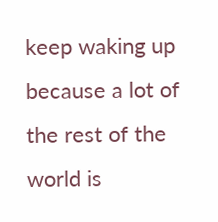keep waking up because a lot of the rest of the world is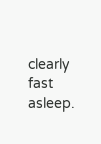clearly fast asleep.